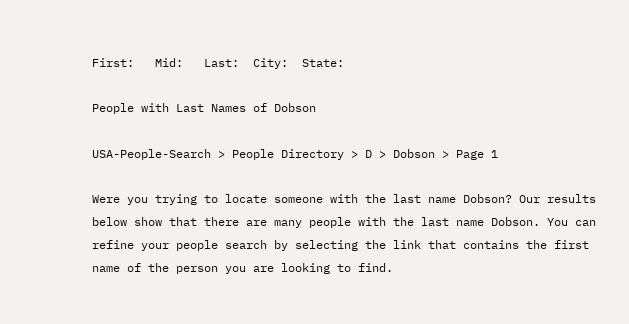First:   Mid:   Last:  City:  State:

People with Last Names of Dobson

USA-People-Search > People Directory > D > Dobson > Page 1

Were you trying to locate someone with the last name Dobson? Our results below show that there are many people with the last name Dobson. You can refine your people search by selecting the link that contains the first name of the person you are looking to find.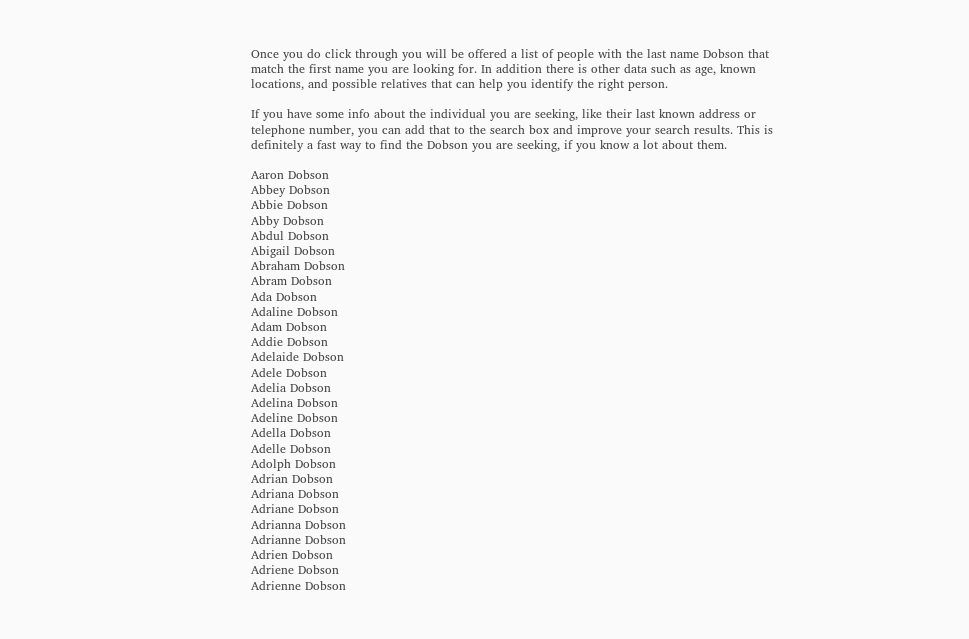Once you do click through you will be offered a list of people with the last name Dobson that match the first name you are looking for. In addition there is other data such as age, known locations, and possible relatives that can help you identify the right person.

If you have some info about the individual you are seeking, like their last known address or telephone number, you can add that to the search box and improve your search results. This is definitely a fast way to find the Dobson you are seeking, if you know a lot about them.

Aaron Dobson
Abbey Dobson
Abbie Dobson
Abby Dobson
Abdul Dobson
Abigail Dobson
Abraham Dobson
Abram Dobson
Ada Dobson
Adaline Dobson
Adam Dobson
Addie Dobson
Adelaide Dobson
Adele Dobson
Adelia Dobson
Adelina Dobson
Adeline Dobson
Adella Dobson
Adelle Dobson
Adolph Dobson
Adrian Dobson
Adriana Dobson
Adriane Dobson
Adrianna Dobson
Adrianne Dobson
Adrien Dobson
Adriene Dobson
Adrienne Dobson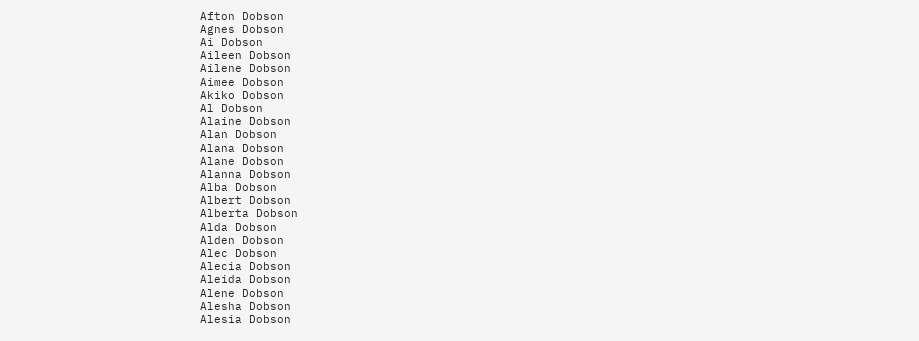Afton Dobson
Agnes Dobson
Ai Dobson
Aileen Dobson
Ailene Dobson
Aimee Dobson
Akiko Dobson
Al Dobson
Alaine Dobson
Alan Dobson
Alana Dobson
Alane Dobson
Alanna Dobson
Alba Dobson
Albert Dobson
Alberta Dobson
Alda Dobson
Alden Dobson
Alec Dobson
Alecia Dobson
Aleida Dobson
Alene Dobson
Alesha Dobson
Alesia Dobson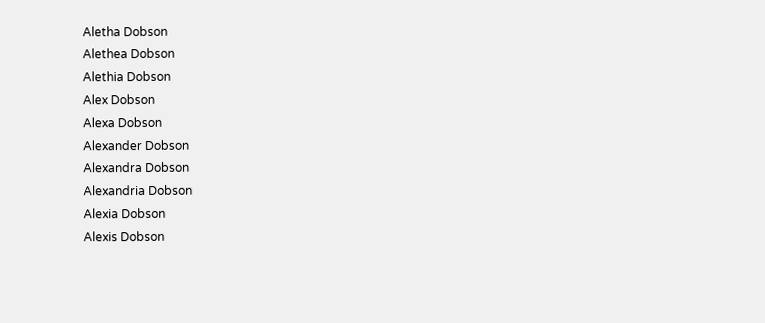Aletha Dobson
Alethea Dobson
Alethia Dobson
Alex Dobson
Alexa Dobson
Alexander Dobson
Alexandra Dobson
Alexandria Dobson
Alexia Dobson
Alexis Dobson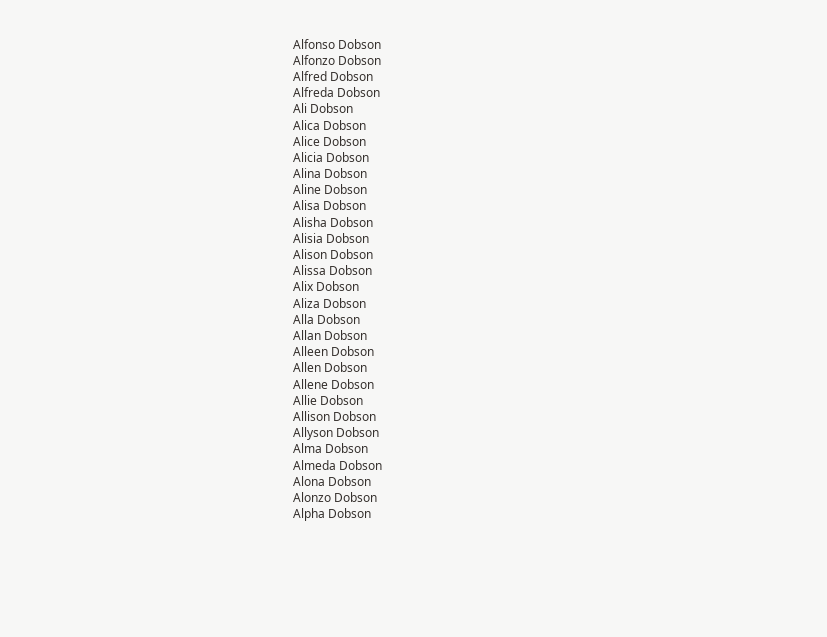Alfonso Dobson
Alfonzo Dobson
Alfred Dobson
Alfreda Dobson
Ali Dobson
Alica Dobson
Alice Dobson
Alicia Dobson
Alina Dobson
Aline Dobson
Alisa Dobson
Alisha Dobson
Alisia Dobson
Alison Dobson
Alissa Dobson
Alix Dobson
Aliza Dobson
Alla Dobson
Allan Dobson
Alleen Dobson
Allen Dobson
Allene Dobson
Allie Dobson
Allison Dobson
Allyson Dobson
Alma Dobson
Almeda Dobson
Alona Dobson
Alonzo Dobson
Alpha Dobson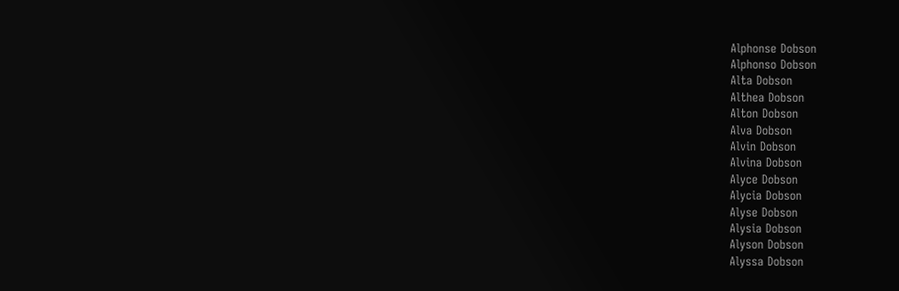Alphonse Dobson
Alphonso Dobson
Alta Dobson
Althea Dobson
Alton Dobson
Alva Dobson
Alvin Dobson
Alvina Dobson
Alyce Dobson
Alycia Dobson
Alyse Dobson
Alysia Dobson
Alyson Dobson
Alyssa Dobson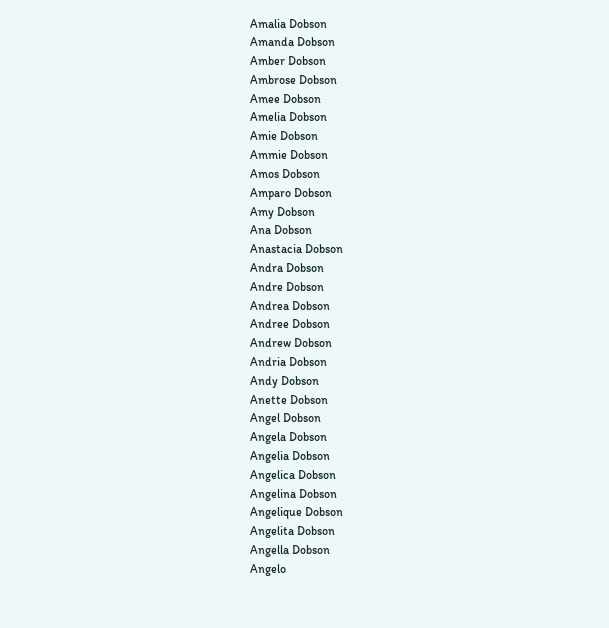Amalia Dobson
Amanda Dobson
Amber Dobson
Ambrose Dobson
Amee Dobson
Amelia Dobson
Amie Dobson
Ammie Dobson
Amos Dobson
Amparo Dobson
Amy Dobson
Ana Dobson
Anastacia Dobson
Andra Dobson
Andre Dobson
Andrea Dobson
Andree Dobson
Andrew Dobson
Andria Dobson
Andy Dobson
Anette Dobson
Angel Dobson
Angela Dobson
Angelia Dobson
Angelica Dobson
Angelina Dobson
Angelique Dobson
Angelita Dobson
Angella Dobson
Angelo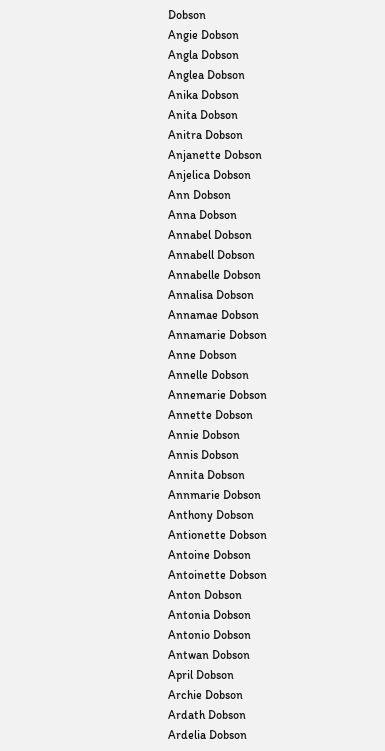Dobson
Angie Dobson
Angla Dobson
Anglea Dobson
Anika Dobson
Anita Dobson
Anitra Dobson
Anjanette Dobson
Anjelica Dobson
Ann Dobson
Anna Dobson
Annabel Dobson
Annabell Dobson
Annabelle Dobson
Annalisa Dobson
Annamae Dobson
Annamarie Dobson
Anne Dobson
Annelle Dobson
Annemarie Dobson
Annette Dobson
Annie Dobson
Annis Dobson
Annita Dobson
Annmarie Dobson
Anthony Dobson
Antionette Dobson
Antoine Dobson
Antoinette Dobson
Anton Dobson
Antonia Dobson
Antonio Dobson
Antwan Dobson
April Dobson
Archie Dobson
Ardath Dobson
Ardelia Dobson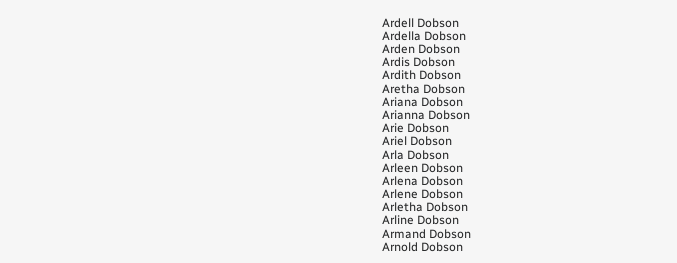Ardell Dobson
Ardella Dobson
Arden Dobson
Ardis Dobson
Ardith Dobson
Aretha Dobson
Ariana Dobson
Arianna Dobson
Arie Dobson
Ariel Dobson
Arla Dobson
Arleen Dobson
Arlena Dobson
Arlene Dobson
Arletha Dobson
Arline Dobson
Armand Dobson
Arnold Dobson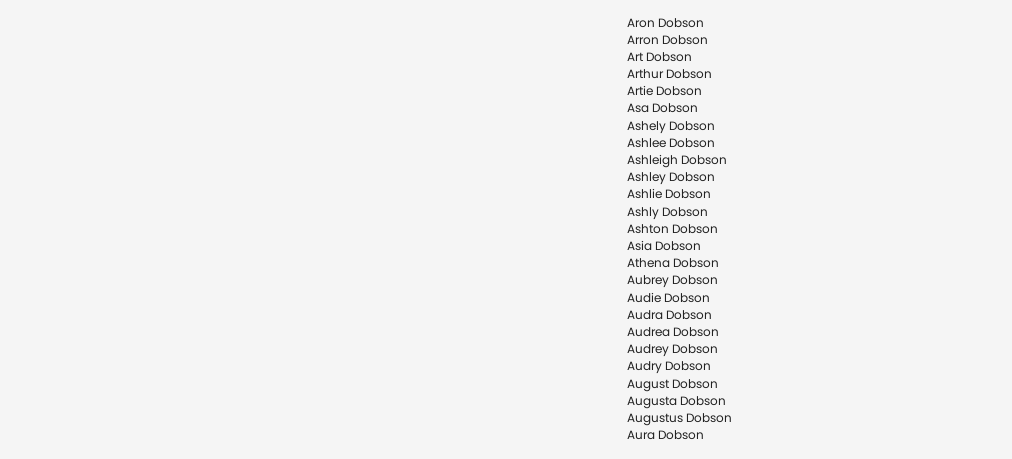Aron Dobson
Arron Dobson
Art Dobson
Arthur Dobson
Artie Dobson
Asa Dobson
Ashely Dobson
Ashlee Dobson
Ashleigh Dobson
Ashley Dobson
Ashlie Dobson
Ashly Dobson
Ashton Dobson
Asia Dobson
Athena Dobson
Aubrey Dobson
Audie Dobson
Audra Dobson
Audrea Dobson
Audrey Dobson
Audry Dobson
August Dobson
Augusta Dobson
Augustus Dobson
Aura Dobson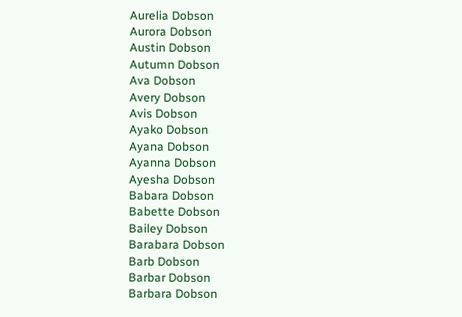Aurelia Dobson
Aurora Dobson
Austin Dobson
Autumn Dobson
Ava Dobson
Avery Dobson
Avis Dobson
Ayako Dobson
Ayana Dobson
Ayanna Dobson
Ayesha Dobson
Babara Dobson
Babette Dobson
Bailey Dobson
Barabara Dobson
Barb Dobson
Barbar Dobson
Barbara Dobson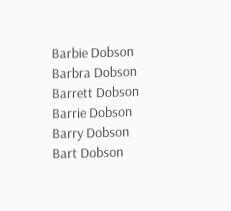Barbie Dobson
Barbra Dobson
Barrett Dobson
Barrie Dobson
Barry Dobson
Bart Dobson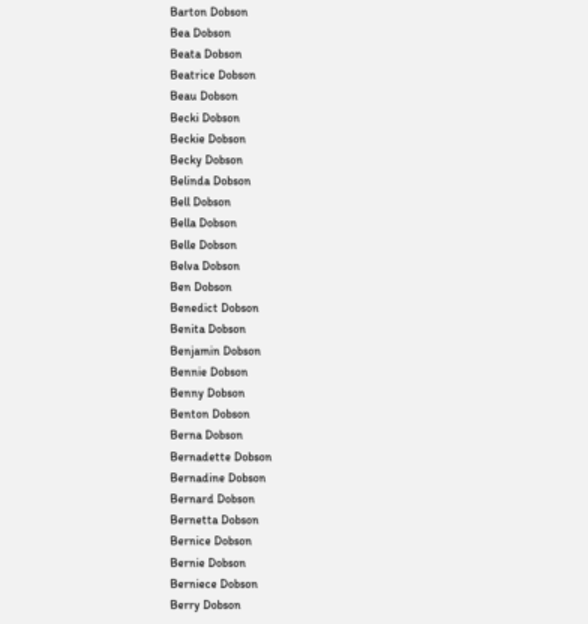Barton Dobson
Bea Dobson
Beata Dobson
Beatrice Dobson
Beau Dobson
Becki Dobson
Beckie Dobson
Becky Dobson
Belinda Dobson
Bell Dobson
Bella Dobson
Belle Dobson
Belva Dobson
Ben Dobson
Benedict Dobson
Benita Dobson
Benjamin Dobson
Bennie Dobson
Benny Dobson
Benton Dobson
Berna Dobson
Bernadette Dobson
Bernadine Dobson
Bernard Dobson
Bernetta Dobson
Bernice Dobson
Bernie Dobson
Berniece Dobson
Berry Dobson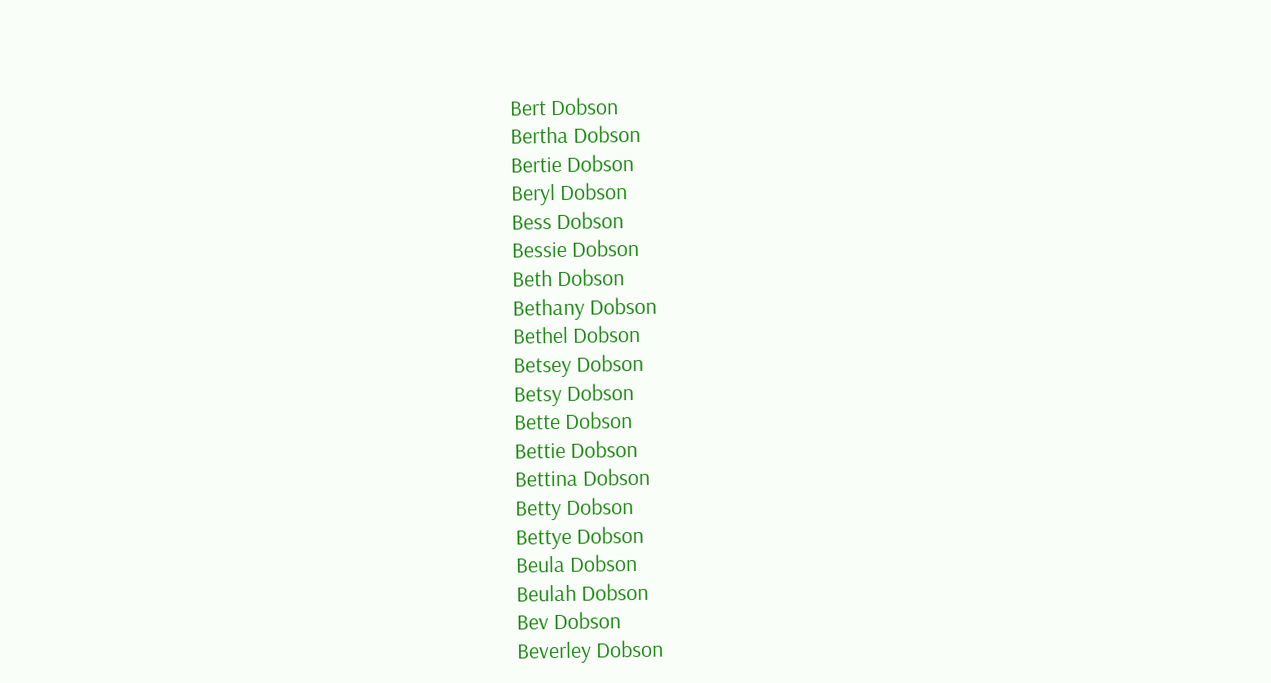Bert Dobson
Bertha Dobson
Bertie Dobson
Beryl Dobson
Bess Dobson
Bessie Dobson
Beth Dobson
Bethany Dobson
Bethel Dobson
Betsey Dobson
Betsy Dobson
Bette Dobson
Bettie Dobson
Bettina Dobson
Betty Dobson
Bettye Dobson
Beula Dobson
Beulah Dobson
Bev Dobson
Beverley Dobson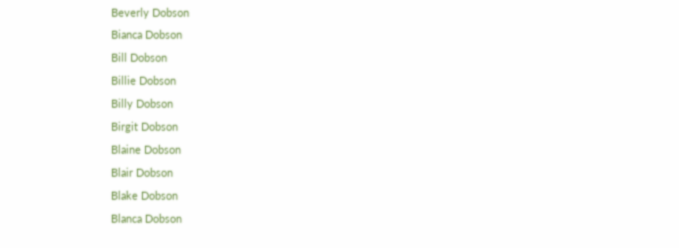Beverly Dobson
Bianca Dobson
Bill Dobson
Billie Dobson
Billy Dobson
Birgit Dobson
Blaine Dobson
Blair Dobson
Blake Dobson
Blanca Dobson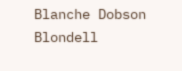Blanche Dobson
Blondell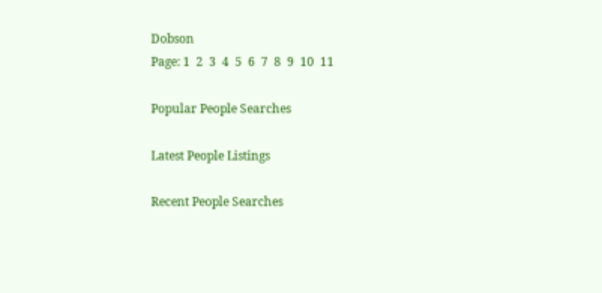Dobson
Page: 1  2  3  4  5  6  7  8  9  10  11

Popular People Searches

Latest People Listings

Recent People Searches